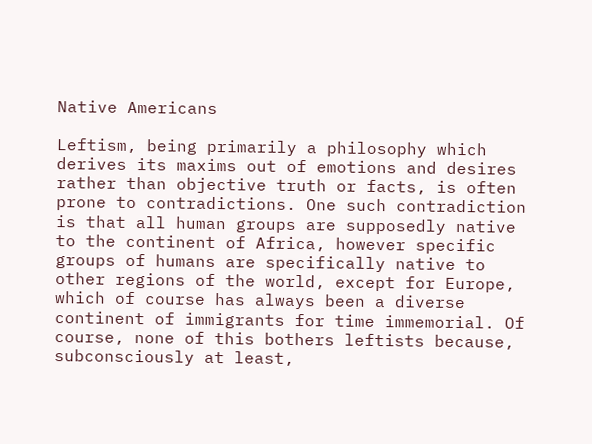Native Americans

Leftism, being primarily a philosophy which derives its maxims out of emotions and desires rather than objective truth or facts, is often prone to contradictions. One such contradiction is that all human groups are supposedly native to the continent of Africa, however specific groups of humans are specifically native to other regions of the world, except for Europe, which of course has always been a diverse continent of immigrants for time immemorial. Of course, none of this bothers leftists because, subconsciously at least,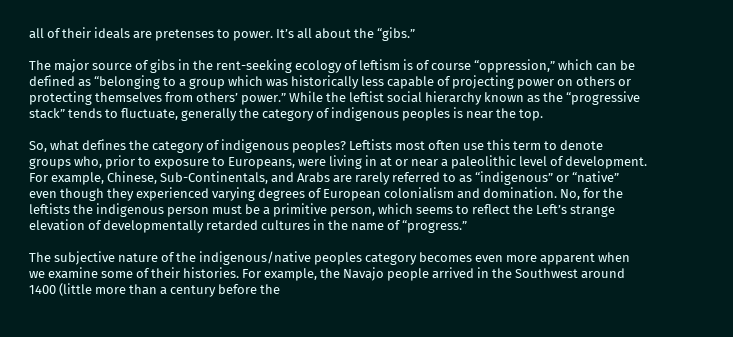all of their ideals are pretenses to power. It’s all about the “gibs.”

The major source of gibs in the rent-seeking ecology of leftism is of course “oppression,” which can be defined as “belonging to a group which was historically less capable of projecting power on others or protecting themselves from others’ power.” While the leftist social hierarchy known as the “progressive stack” tends to fluctuate, generally the category of indigenous peoples is near the top.

So, what defines the category of indigenous peoples? Leftists most often use this term to denote groups who, prior to exposure to Europeans, were living in at or near a paleolithic level of development. For example, Chinese, Sub-Continentals, and Arabs are rarely referred to as “indigenous” or “native” even though they experienced varying degrees of European colonialism and domination. No, for the leftists the indigenous person must be a primitive person, which seems to reflect the Left’s strange elevation of developmentally retarded cultures in the name of “progress.”

The subjective nature of the indigenous/native peoples category becomes even more apparent when we examine some of their histories. For example, the Navajo people arrived in the Southwest around 1400 (little more than a century before the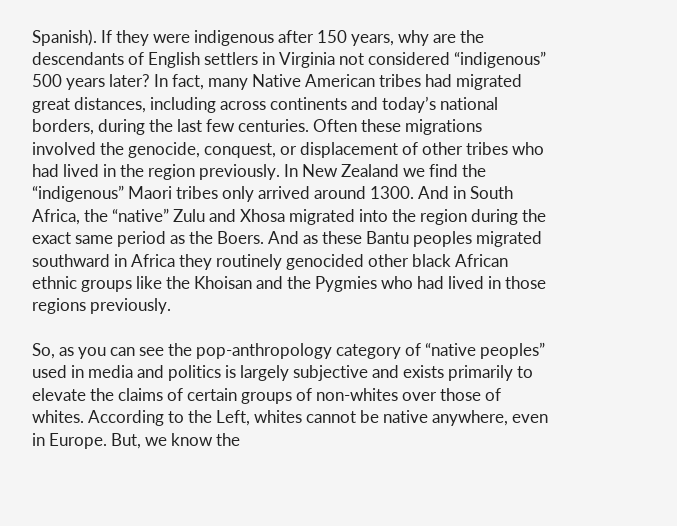Spanish). If they were indigenous after 150 years, why are the descendants of English settlers in Virginia not considered “indigenous” 500 years later? In fact, many Native American tribes had migrated great distances, including across continents and today’s national borders, during the last few centuries. Often these migrations involved the genocide, conquest, or displacement of other tribes who had lived in the region previously. In New Zealand we find the “indigenous” Maori tribes only arrived around 1300. And in South Africa, the “native” Zulu and Xhosa migrated into the region during the exact same period as the Boers. And as these Bantu peoples migrated southward in Africa they routinely genocided other black African ethnic groups like the Khoisan and the Pygmies who had lived in those regions previously.

So, as you can see the pop-anthropology category of “native peoples” used in media and politics is largely subjective and exists primarily to elevate the claims of certain groups of non-whites over those of whites. According to the Left, whites cannot be native anywhere, even in Europe. But, we know the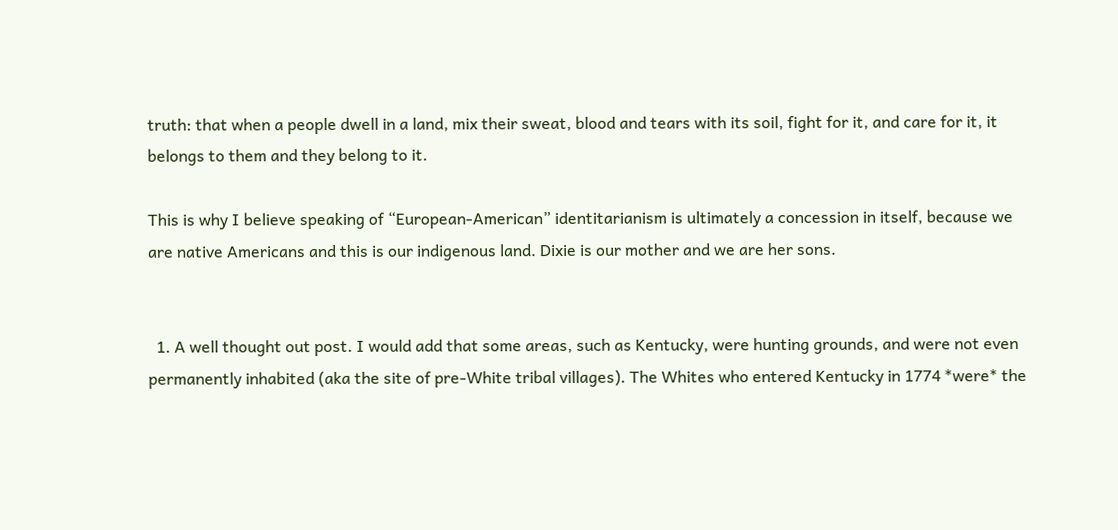truth: that when a people dwell in a land, mix their sweat, blood and tears with its soil, fight for it, and care for it, it belongs to them and they belong to it.

This is why I believe speaking of “European-American” identitarianism is ultimately a concession in itself, because we are native Americans and this is our indigenous land. Dixie is our mother and we are her sons.


  1. A well thought out post. I would add that some areas, such as Kentucky, were hunting grounds, and were not even permanently inhabited (aka the site of pre-White tribal villages). The Whites who entered Kentucky in 1774 *were* the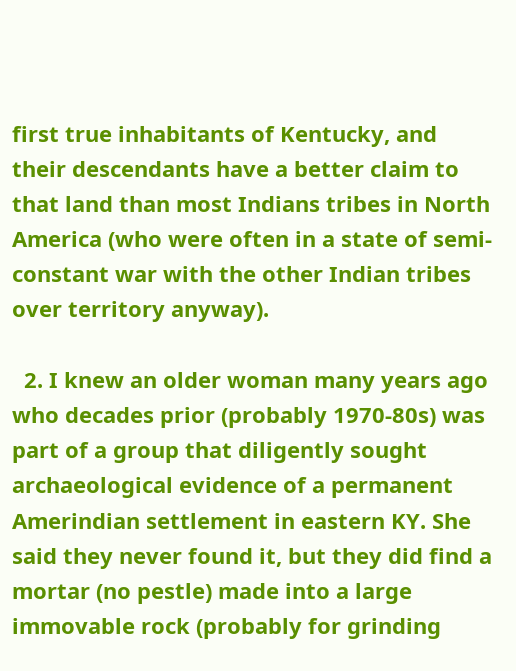first true inhabitants of Kentucky, and their descendants have a better claim to that land than most Indians tribes in North America (who were often in a state of semi-constant war with the other Indian tribes over territory anyway).

  2. I knew an older woman many years ago who decades prior (probably 1970-80s) was part of a group that diligently sought archaeological evidence of a permanent Amerindian settlement in eastern KY. She said they never found it, but they did find a mortar (no pestle) made into a large immovable rock (probably for grinding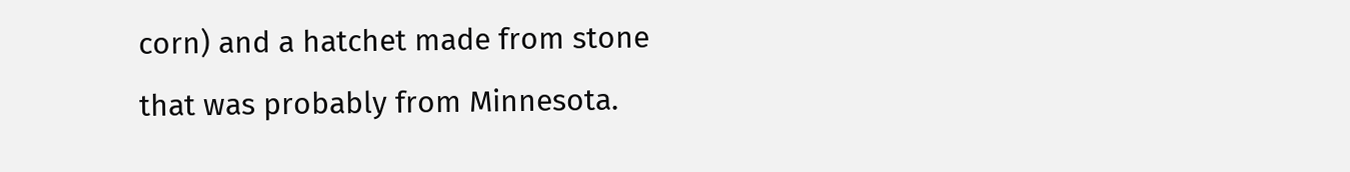corn) and a hatchet made from stone that was probably from Minnesota.